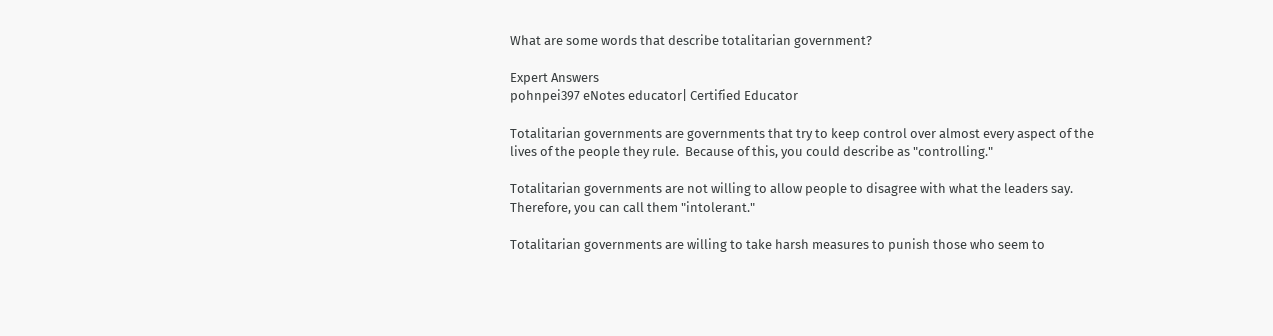What are some words that describe totalitarian government?

Expert Answers
pohnpei397 eNotes educator| Certified Educator

Totalitarian governments are governments that try to keep control over almost every aspect of the lives of the people they rule.  Because of this, you could describe as "controlling."

Totalitarian governments are not willing to allow people to disagree with what the leaders say.  Therefore, you can call them "intolerant."

Totalitarian governments are willing to take harsh measures to punish those who seem to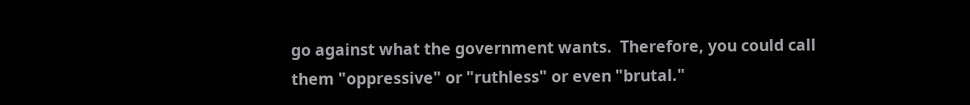go against what the government wants.  Therefore, you could call them "oppressive" or "ruthless" or even "brutal."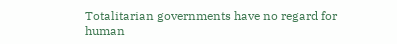Totalitarian governments have no regard for human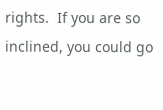rights.  If you are so inclined, you could go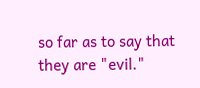so far as to say that they are "evil."